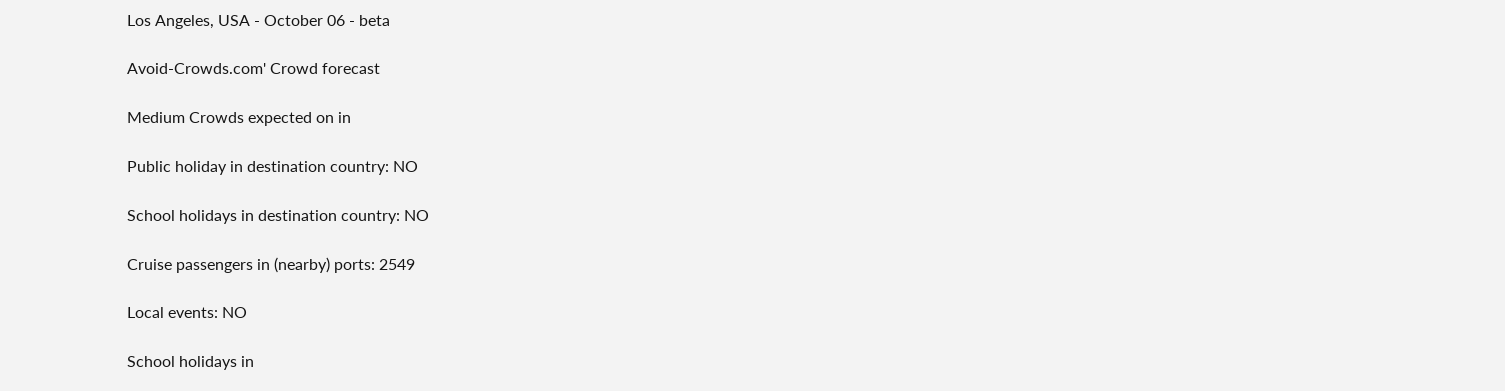Los Angeles, USA - October 06 - beta

Avoid-Crowds.com' Crowd forecast

Medium Crowds expected on in

Public holiday in destination country: NO

School holidays in destination country: NO

Cruise passengers in (nearby) ports: 2549

Local events: NO

School holidays in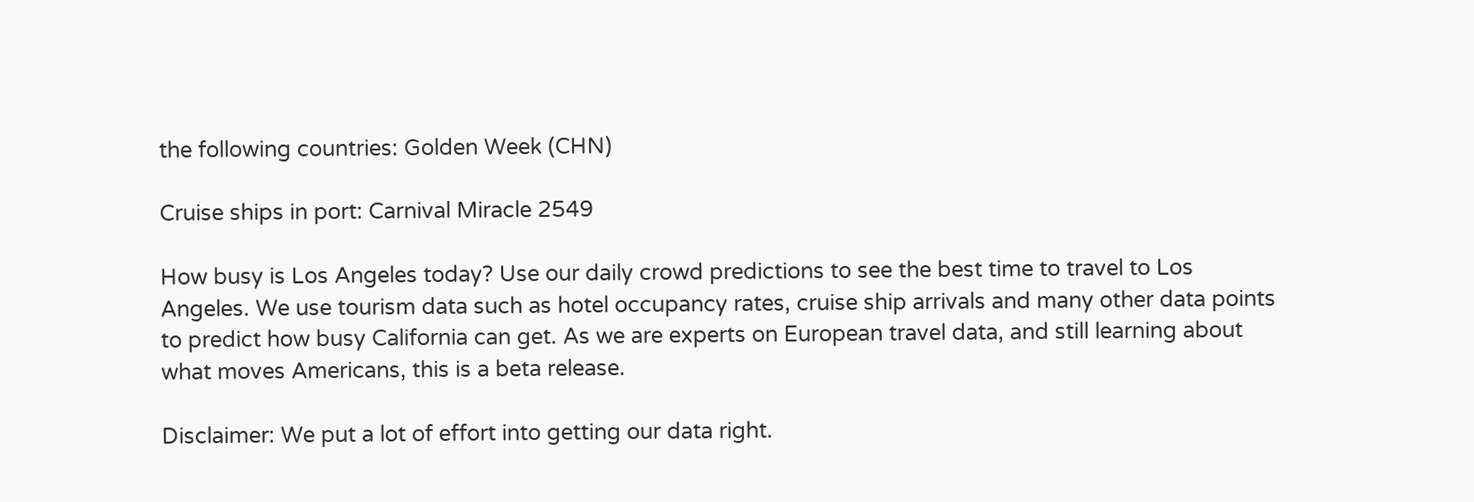the following countries: Golden Week (CHN)

Cruise ships in port: Carnival Miracle 2549

How busy is Los Angeles today? Use our daily crowd predictions to see the best time to travel to Los Angeles. We use tourism data such as hotel occupancy rates, cruise ship arrivals and many other data points to predict how busy California can get. As we are experts on European travel data, and still learning about what moves Americans, this is a beta release.

Disclaimer: We put a lot of effort into getting our data right.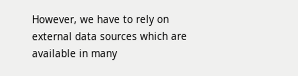However, we have to rely on external data sources which are available in many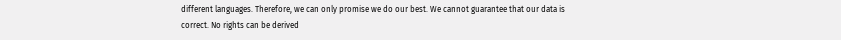different languages. Therefore, we can only promise we do our best. We cannot guarantee that our data is correct. No rights can be derived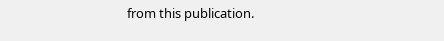from this publication.